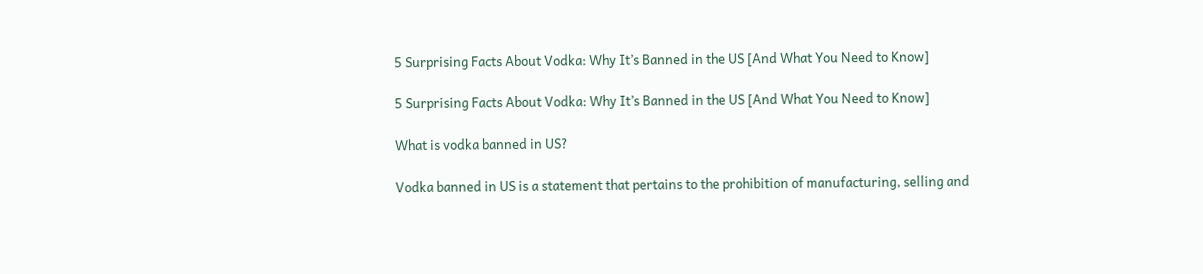5 Surprising Facts About Vodka: Why It’s Banned in the US [And What You Need to Know]

5 Surprising Facts About Vodka: Why It’s Banned in the US [And What You Need to Know]

What is vodka banned in US?

Vodka banned in US is a statement that pertains to the prohibition of manufacturing, selling and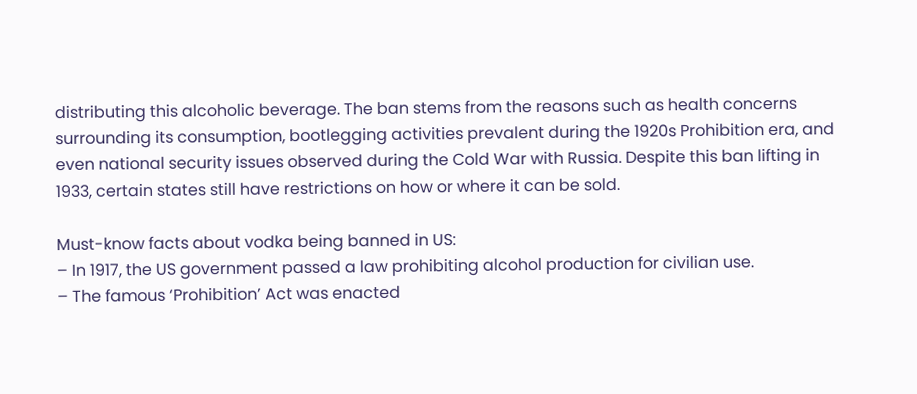distributing this alcoholic beverage. The ban stems from the reasons such as health concerns surrounding its consumption, bootlegging activities prevalent during the 1920s Prohibition era, and even national security issues observed during the Cold War with Russia. Despite this ban lifting in 1933, certain states still have restrictions on how or where it can be sold.

Must-know facts about vodka being banned in US:
– In 1917, the US government passed a law prohibiting alcohol production for civilian use.
– The famous ‘Prohibition’ Act was enacted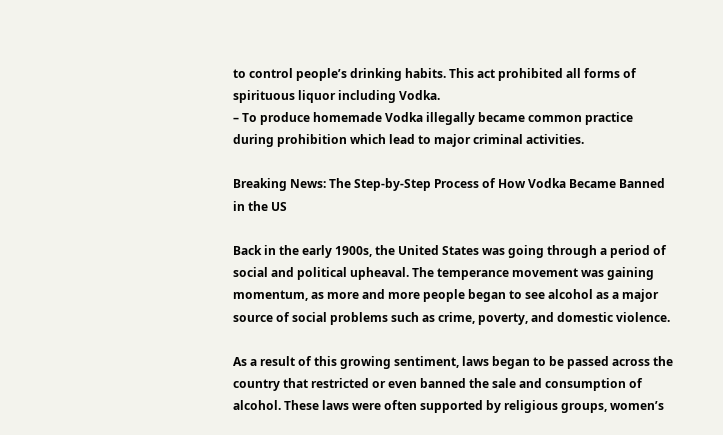to control people’s drinking habits. This act prohibited all forms of spirituous liquor including Vodka.
– To produce homemade Vodka illegally became common practice during prohibition which lead to major criminal activities.

Breaking News: The Step-by-Step Process of How Vodka Became Banned in the US

Back in the early 1900s, the United States was going through a period of social and political upheaval. The temperance movement was gaining momentum, as more and more people began to see alcohol as a major source of social problems such as crime, poverty, and domestic violence.

As a result of this growing sentiment, laws began to be passed across the country that restricted or even banned the sale and consumption of alcohol. These laws were often supported by religious groups, women’s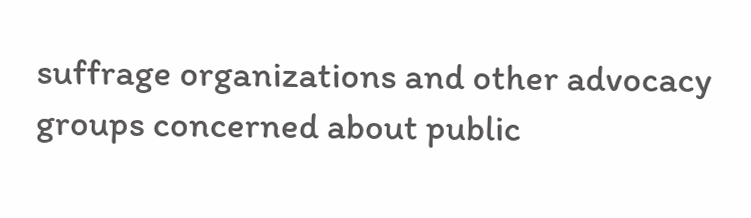suffrage organizations and other advocacy groups concerned about public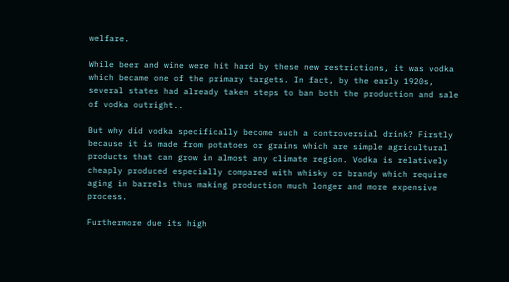welfare.

While beer and wine were hit hard by these new restrictions, it was vodka which became one of the primary targets. In fact, by the early 1920s, several states had already taken steps to ban both the production and sale of vodka outright..

But why did vodka specifically become such a controversial drink? Firstly because it is made from potatoes or grains which are simple agricultural products that can grow in almost any climate region. Vodka is relatively cheaply produced especially compared with whisky or brandy which require aging in barrels thus making production much longer and more expensive process.

Furthermore due its high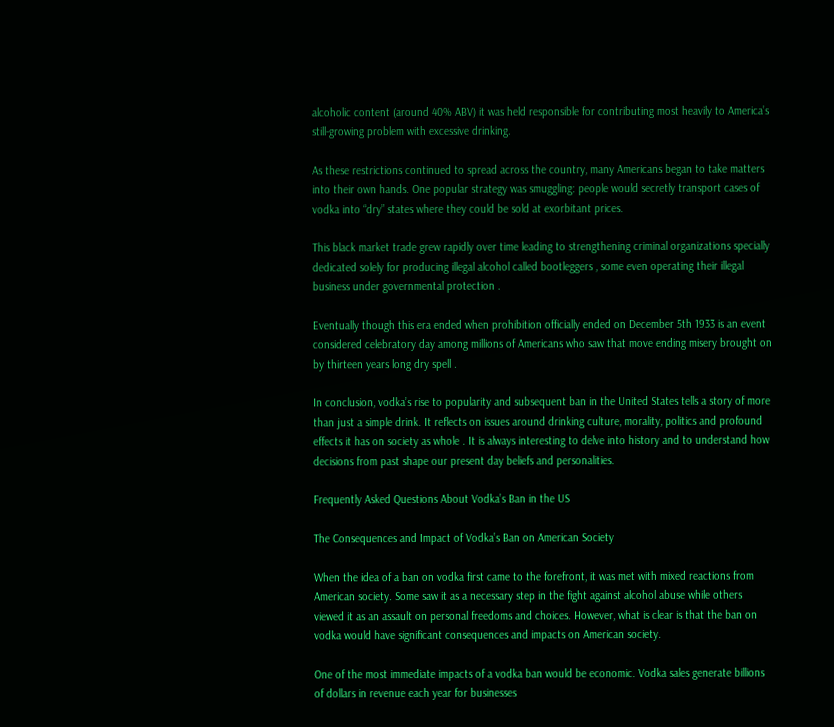alcoholic content (around 40% ABV) it was held responsible for contributing most heavily to America’s still-growing problem with excessive drinking.

As these restrictions continued to spread across the country, many Americans began to take matters into their own hands. One popular strategy was smuggling: people would secretly transport cases of vodka into “dry” states where they could be sold at exorbitant prices.

This black market trade grew rapidly over time leading to strengthening criminal organizations specially dedicated solely for producing illegal alcohol called bootleggers , some even operating their illegal business under governmental protection .

Eventually though this era ended when prohibition officially ended on December 5th 1933 is an event considered celebratory day among millions of Americans who saw that move ending misery brought on by thirteen years long dry spell .

In conclusion, vodka’s rise to popularity and subsequent ban in the United States tells a story of more than just a simple drink. It reflects on issues around drinking culture, morality, politics and profound effects it has on society as whole . It is always interesting to delve into history and to understand how decisions from past shape our present day beliefs and personalities.

Frequently Asked Questions About Vodka’s Ban in the US

The Consequences and Impact of Vodka’s Ban on American Society

When the idea of a ban on vodka first came to the forefront, it was met with mixed reactions from American society. Some saw it as a necessary step in the fight against alcohol abuse while others viewed it as an assault on personal freedoms and choices. However, what is clear is that the ban on vodka would have significant consequences and impacts on American society.

One of the most immediate impacts of a vodka ban would be economic. Vodka sales generate billions of dollars in revenue each year for businesses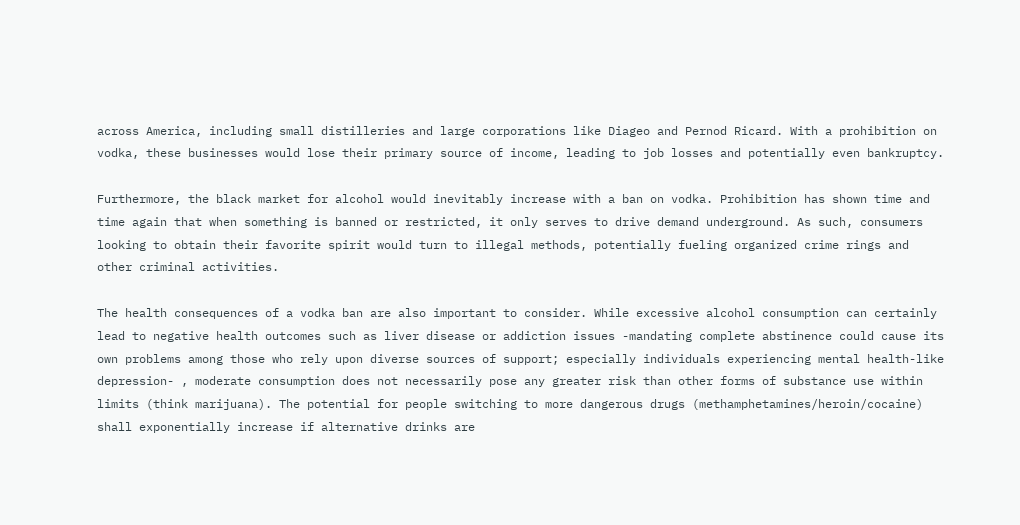across America, including small distilleries and large corporations like Diageo and Pernod Ricard. With a prohibition on vodka, these businesses would lose their primary source of income, leading to job losses and potentially even bankruptcy.

Furthermore, the black market for alcohol would inevitably increase with a ban on vodka. Prohibition has shown time and time again that when something is banned or restricted, it only serves to drive demand underground. As such, consumers looking to obtain their favorite spirit would turn to illegal methods, potentially fueling organized crime rings and other criminal activities.

The health consequences of a vodka ban are also important to consider. While excessive alcohol consumption can certainly lead to negative health outcomes such as liver disease or addiction issues -mandating complete abstinence could cause its own problems among those who rely upon diverse sources of support; especially individuals experiencing mental health-like depression- , moderate consumption does not necessarily pose any greater risk than other forms of substance use within limits (think marijuana). The potential for people switching to more dangerous drugs (methamphetamines/heroin/cocaine) shall exponentially increase if alternative drinks are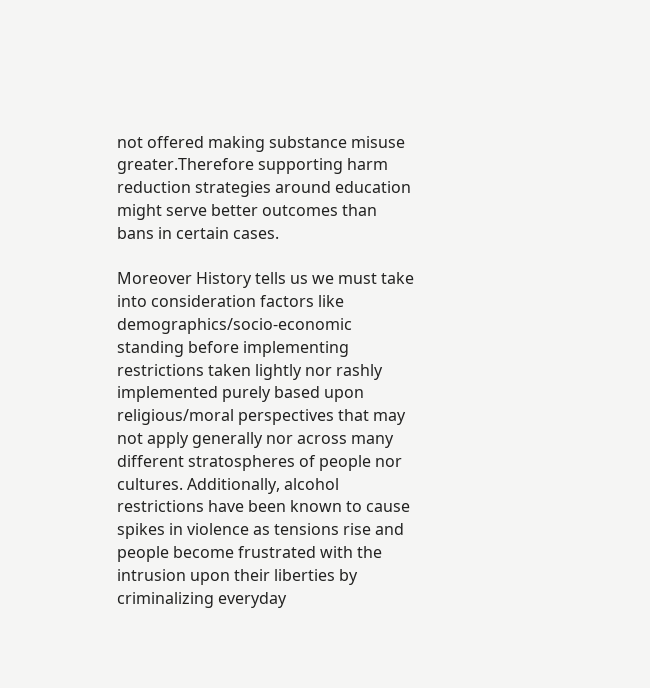not offered making substance misuse greater.Therefore supporting harm reduction strategies around education might serve better outcomes than bans in certain cases.

Moreover History tells us we must take into consideration factors like demographics/socio-economic standing before implementing restrictions taken lightly nor rashly implemented purely based upon religious/moral perspectives that may not apply generally nor across many different stratospheres of people nor cultures. Additionally, alcohol restrictions have been known to cause spikes in violence as tensions rise and people become frustrated with the intrusion upon their liberties by criminalizing everyday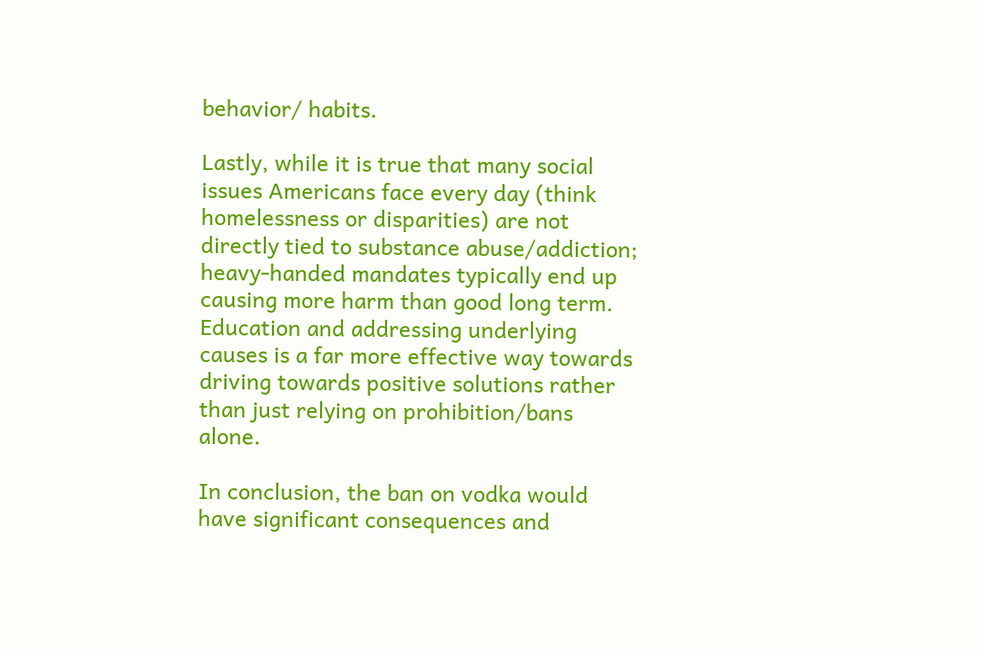behavior/ habits.

Lastly, while it is true that many social issues Americans face every day (think homelessness or disparities) are not directly tied to substance abuse/addiction; heavy-handed mandates typically end up causing more harm than good long term. Education and addressing underlying causes is a far more effective way towards driving towards positive solutions rather than just relying on prohibition/bans alone.

In conclusion, the ban on vodka would have significant consequences and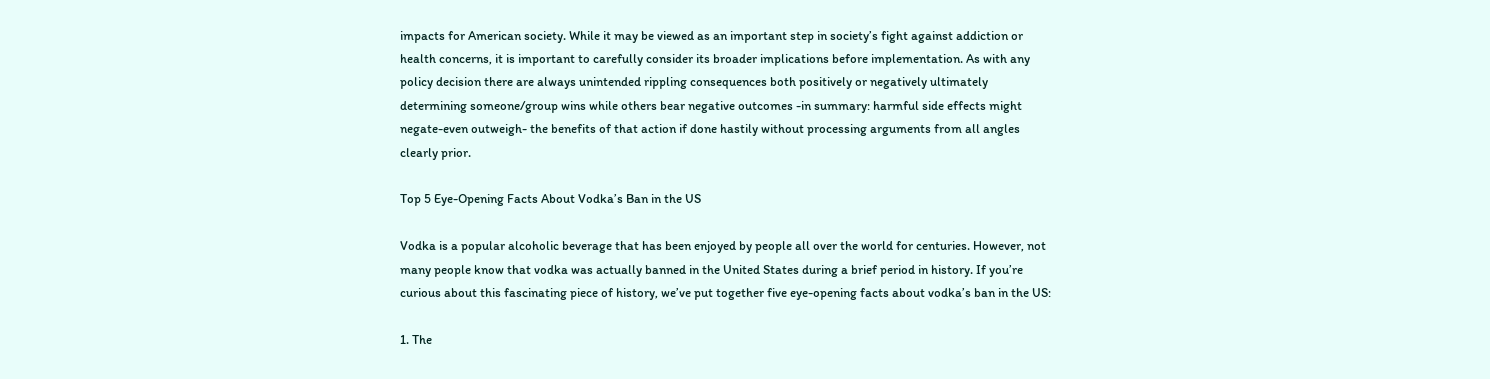impacts for American society. While it may be viewed as an important step in society’s fight against addiction or health concerns, it is important to carefully consider its broader implications before implementation. As with any policy decision there are always unintended rippling consequences both positively or negatively ultimately determining someone/group wins while others bear negative outcomes -in summary: harmful side effects might negate-even outweigh- the benefits of that action if done hastily without processing arguments from all angles clearly prior.

Top 5 Eye-Opening Facts About Vodka’s Ban in the US

Vodka is a popular alcoholic beverage that has been enjoyed by people all over the world for centuries. However, not many people know that vodka was actually banned in the United States during a brief period in history. If you’re curious about this fascinating piece of history, we’ve put together five eye-opening facts about vodka’s ban in the US:

1. The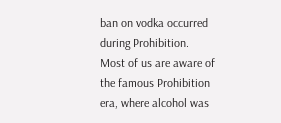ban on vodka occurred during Prohibition.
Most of us are aware of the famous Prohibition era, where alcohol was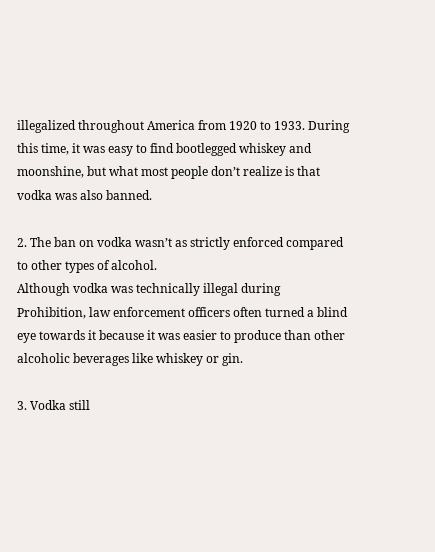illegalized throughout America from 1920 to 1933. During this time, it was easy to find bootlegged whiskey and moonshine, but what most people don’t realize is that vodka was also banned.

2. The ban on vodka wasn’t as strictly enforced compared to other types of alcohol.
Although vodka was technically illegal during Prohibition, law enforcement officers often turned a blind eye towards it because it was easier to produce than other alcoholic beverages like whiskey or gin.

3. Vodka still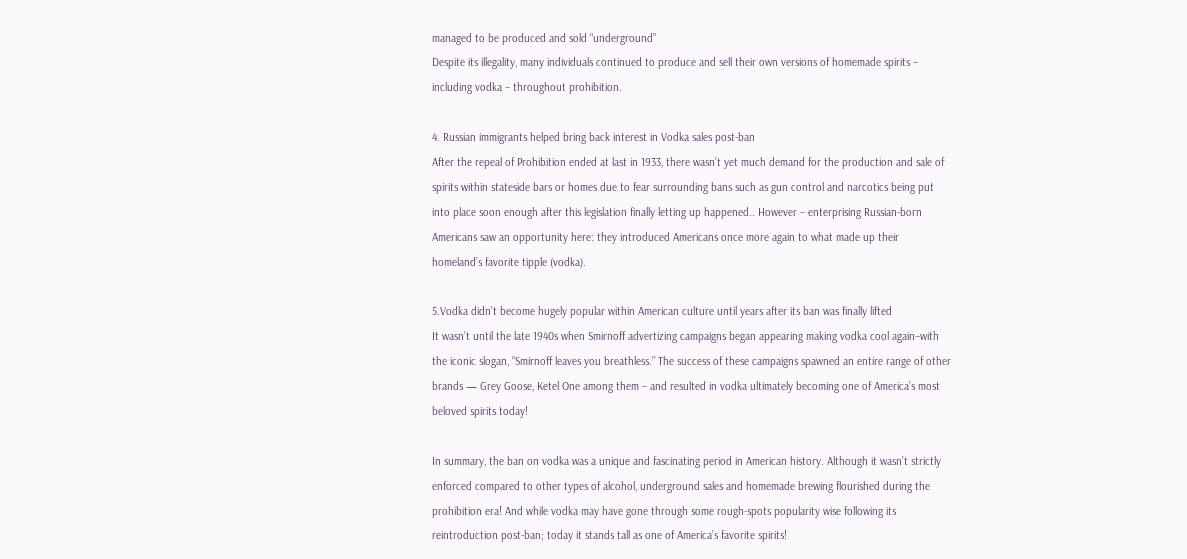managed to be produced and sold “underground”
Despite its illegality, many individuals continued to produce and sell their own versions of homemade spirits – including vodka – throughout prohibition.

4. Russian immigrants helped bring back interest in Vodka sales post-ban
After the repeal of Prohibition ended at last in 1933, there wasn’t yet much demand for the production and sale of spirits within stateside bars or homes due to fear surrounding bans such as gun control and narcotics being put into place soon enough after this legislation finally letting up happened.. However – enterprising Russian-born Americans saw an opportunity here: they introduced Americans once more again to what made up their homeland’s favorite tipple (vodka).

5.Vodka didn’t become hugely popular within American culture until years after its ban was finally lifted
It wasn’t until the late 1940s when Smirnoff advertizing campaigns began appearing making vodka cool again–with the iconic slogan, “Smirnoff leaves you breathless.” The success of these campaigns spawned an entire range of other brands — Grey Goose, Ketel One among them – and resulted in vodka ultimately becoming one of America’s most beloved spirits today!

In summary, the ban on vodka was a unique and fascinating period in American history. Although it wasn’t strictly enforced compared to other types of alcohol, underground sales and homemade brewing flourished during the prohibition era! And while vodka may have gone through some rough-spots popularity wise following its reintroduction post-ban; today it stands tall as one of America’s favorite spirits!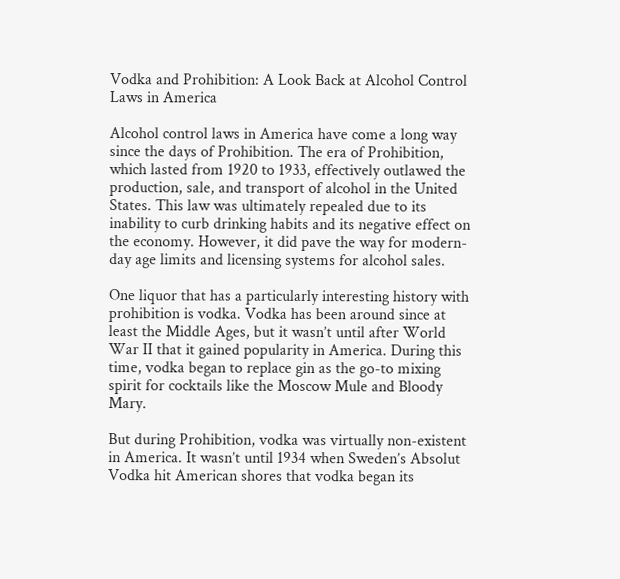Vodka and Prohibition: A Look Back at Alcohol Control Laws in America

Alcohol control laws in America have come a long way since the days of Prohibition. The era of Prohibition, which lasted from 1920 to 1933, effectively outlawed the production, sale, and transport of alcohol in the United States. This law was ultimately repealed due to its inability to curb drinking habits and its negative effect on the economy. However, it did pave the way for modern-day age limits and licensing systems for alcohol sales.

One liquor that has a particularly interesting history with prohibition is vodka. Vodka has been around since at least the Middle Ages, but it wasn’t until after World War II that it gained popularity in America. During this time, vodka began to replace gin as the go-to mixing spirit for cocktails like the Moscow Mule and Bloody Mary.

But during Prohibition, vodka was virtually non-existent in America. It wasn’t until 1934 when Sweden’s Absolut Vodka hit American shores that vodka began its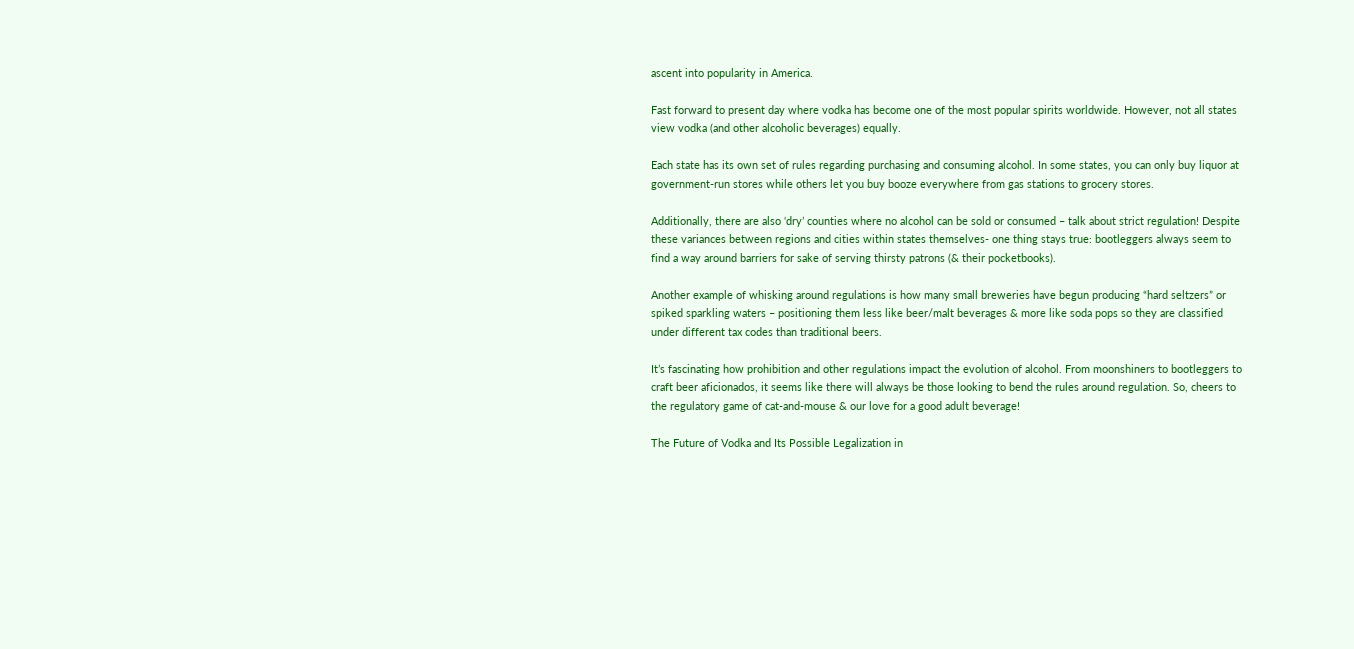ascent into popularity in America.

Fast forward to present day where vodka has become one of the most popular spirits worldwide. However, not all states view vodka (and other alcoholic beverages) equally.

Each state has its own set of rules regarding purchasing and consuming alcohol. In some states, you can only buy liquor at government-run stores while others let you buy booze everywhere from gas stations to grocery stores.

Additionally, there are also ‘dry’ counties where no alcohol can be sold or consumed – talk about strict regulation! Despite these variances between regions and cities within states themselves- one thing stays true: bootleggers always seem to find a way around barriers for sake of serving thirsty patrons (& their pocketbooks).

Another example of whisking around regulations is how many small breweries have begun producing “hard seltzers” or spiked sparkling waters – positioning them less like beer/malt beverages & more like soda pops so they are classified under different tax codes than traditional beers.

It’s fascinating how prohibition and other regulations impact the evolution of alcohol. From moonshiners to bootleggers to craft beer aficionados, it seems like there will always be those looking to bend the rules around regulation. So, cheers to the regulatory game of cat-and-mouse & our love for a good adult beverage!

The Future of Vodka and Its Possible Legalization in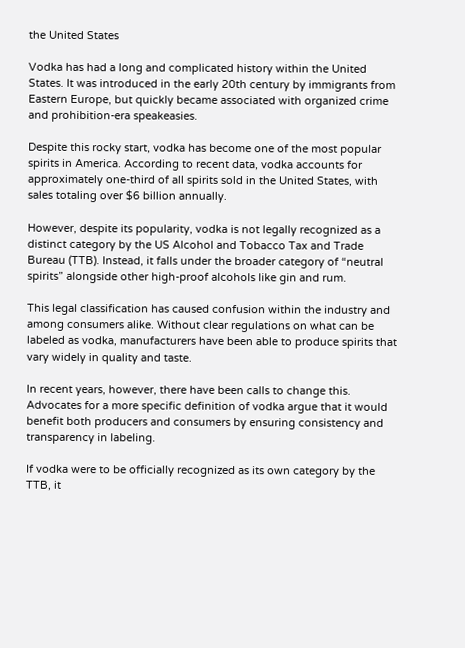the United States

Vodka has had a long and complicated history within the United States. It was introduced in the early 20th century by immigrants from Eastern Europe, but quickly became associated with organized crime and prohibition-era speakeasies.

Despite this rocky start, vodka has become one of the most popular spirits in America. According to recent data, vodka accounts for approximately one-third of all spirits sold in the United States, with sales totaling over $6 billion annually.

However, despite its popularity, vodka is not legally recognized as a distinct category by the US Alcohol and Tobacco Tax and Trade Bureau (TTB). Instead, it falls under the broader category of “neutral spirits” alongside other high-proof alcohols like gin and rum.

This legal classification has caused confusion within the industry and among consumers alike. Without clear regulations on what can be labeled as vodka, manufacturers have been able to produce spirits that vary widely in quality and taste.

In recent years, however, there have been calls to change this. Advocates for a more specific definition of vodka argue that it would benefit both producers and consumers by ensuring consistency and transparency in labeling.

If vodka were to be officially recognized as its own category by the TTB, it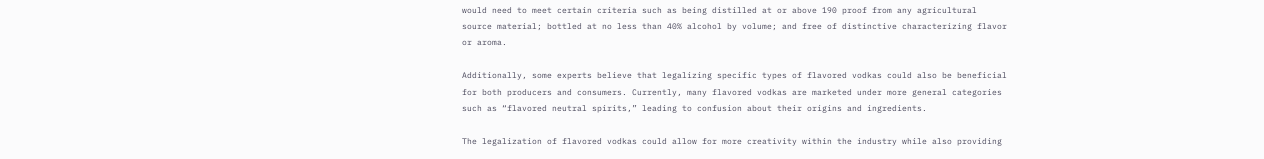would need to meet certain criteria such as being distilled at or above 190 proof from any agricultural source material; bottled at no less than 40% alcohol by volume; and free of distinctive characterizing flavor or aroma.

Additionally, some experts believe that legalizing specific types of flavored vodkas could also be beneficial for both producers and consumers. Currently, many flavored vodkas are marketed under more general categories such as “flavored neutral spirits,” leading to confusion about their origins and ingredients.

The legalization of flavored vodkas could allow for more creativity within the industry while also providing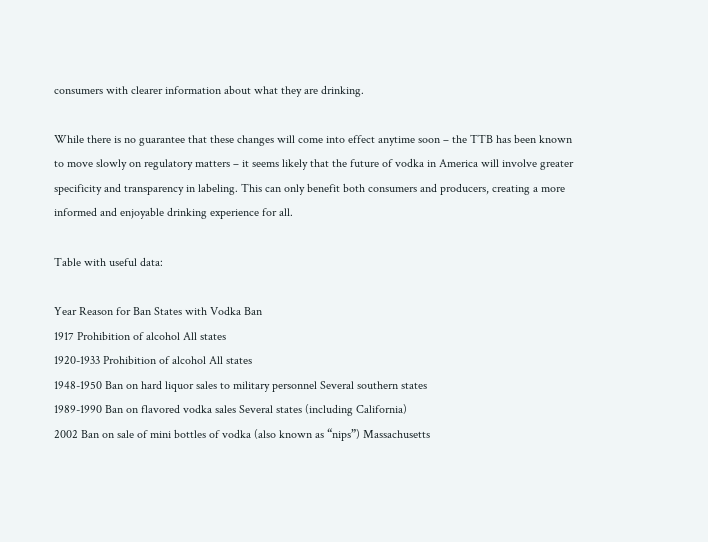consumers with clearer information about what they are drinking.

While there is no guarantee that these changes will come into effect anytime soon – the TTB has been known to move slowly on regulatory matters – it seems likely that the future of vodka in America will involve greater specificity and transparency in labeling. This can only benefit both consumers and producers, creating a more informed and enjoyable drinking experience for all.

Table with useful data:

Year Reason for Ban States with Vodka Ban
1917 Prohibition of alcohol All states
1920-1933 Prohibition of alcohol All states
1948-1950 Ban on hard liquor sales to military personnel Several southern states
1989-1990 Ban on flavored vodka sales Several states (including California)
2002 Ban on sale of mini bottles of vodka (also known as “nips”) Massachusetts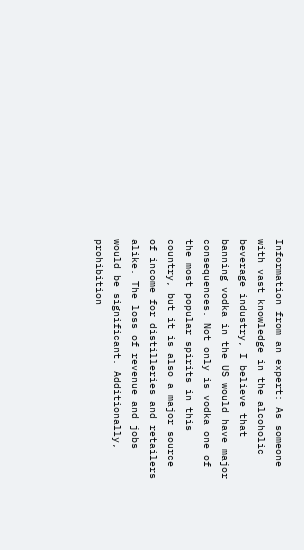Information from an expert: As someone with vast knowledge in the alcoholic beverage industry, I believe that banning vodka in the US would have major consequences. Not only is vodka one of the most popular spirits in this country, but it is also a major source of income for distilleries and retailers alike. The loss of revenue and jobs would be significant. Additionally, prohibition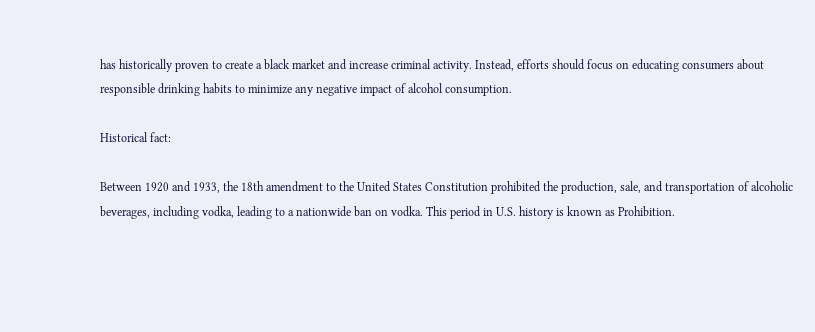has historically proven to create a black market and increase criminal activity. Instead, efforts should focus on educating consumers about responsible drinking habits to minimize any negative impact of alcohol consumption.

Historical fact:

Between 1920 and 1933, the 18th amendment to the United States Constitution prohibited the production, sale, and transportation of alcoholic beverages, including vodka, leading to a nationwide ban on vodka. This period in U.S. history is known as Prohibition.